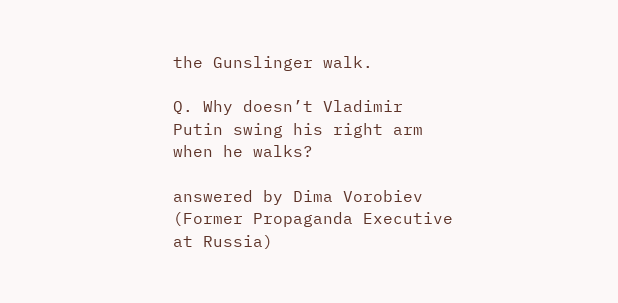the Gunslinger walk.

Q. Why doesn’t Vladimir Putin swing his right arm when he walks?

answered by Dima Vorobiev (Former Propaganda Executive at Russia)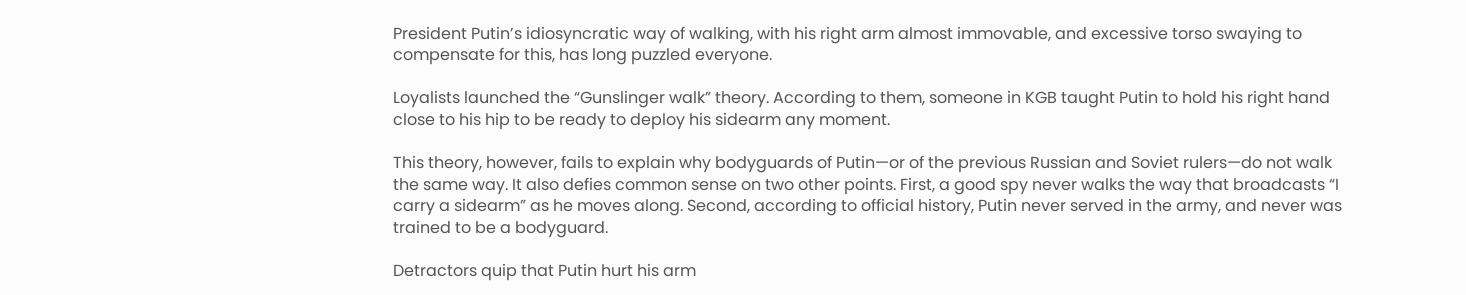President Putin’s idiosyncratic way of walking, with his right arm almost immovable, and excessive torso swaying to compensate for this, has long puzzled everyone.

Loyalists launched the “Gunslinger walk” theory. According to them, someone in KGB taught Putin to hold his right hand close to his hip to be ready to deploy his sidearm any moment.

This theory, however, fails to explain why bodyguards of Putin—or of the previous Russian and Soviet rulers—do not walk the same way. It also defies common sense on two other points. First, a good spy never walks the way that broadcasts “I carry a sidearm” as he moves along. Second, according to official history, Putin never served in the army, and never was trained to be a bodyguard.

Detractors quip that Putin hurt his arm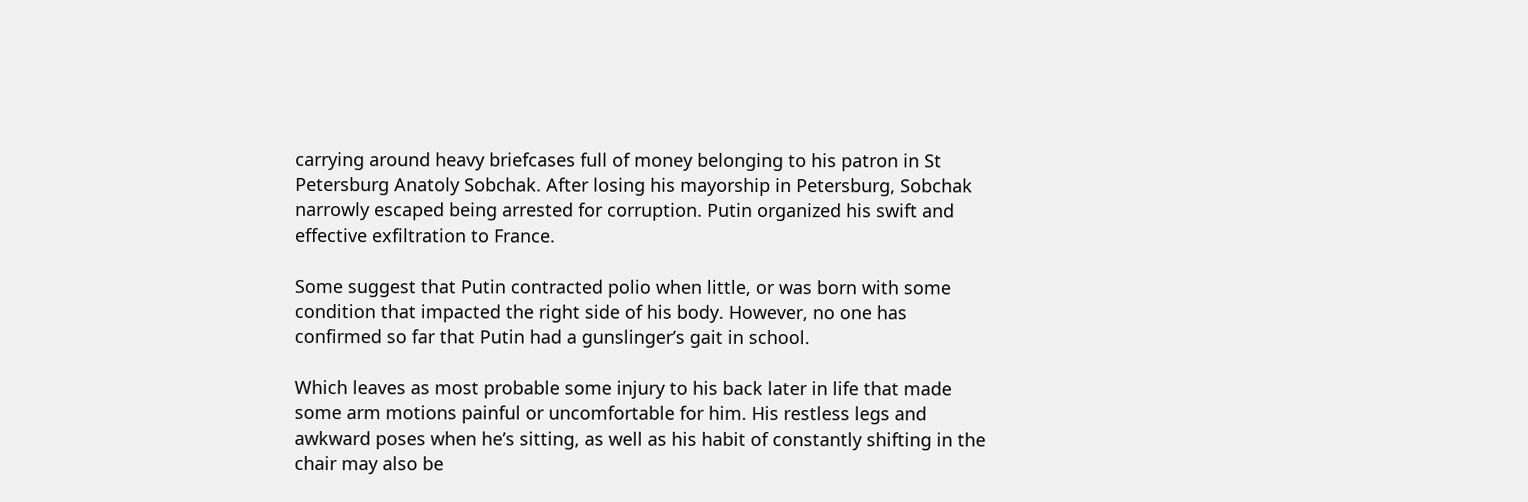carrying around heavy briefcases full of money belonging to his patron in St Petersburg Anatoly Sobchak. After losing his mayorship in Petersburg, Sobchak narrowly escaped being arrested for corruption. Putin organized his swift and effective exfiltration to France.

Some suggest that Putin contracted polio when little, or was born with some condition that impacted the right side of his body. However, no one has confirmed so far that Putin had a gunslinger’s gait in school.

Which leaves as most probable some injury to his back later in life that made some arm motions painful or uncomfortable for him. His restless legs and awkward poses when he’s sitting, as well as his habit of constantly shifting in the chair may also be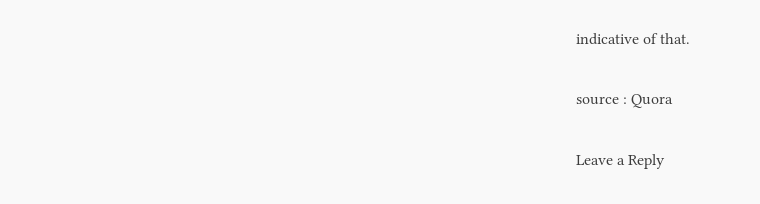indicative of that.

source : Quora

Leave a Reply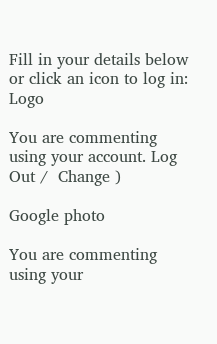Fill in your details below or click an icon to log in: Logo

You are commenting using your account. Log Out /  Change )

Google photo

You are commenting using your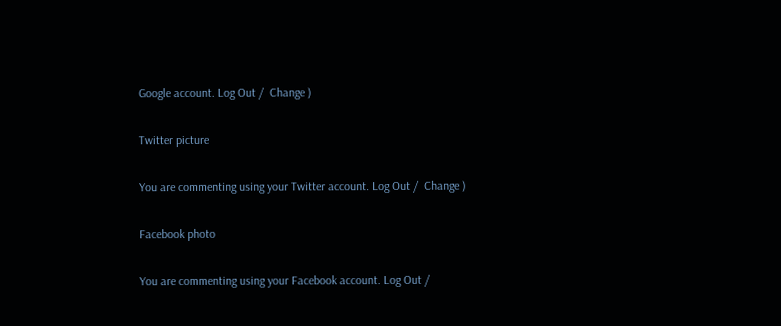Google account. Log Out /  Change )

Twitter picture

You are commenting using your Twitter account. Log Out /  Change )

Facebook photo

You are commenting using your Facebook account. Log Out /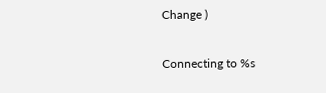Change )

Connecting to %s